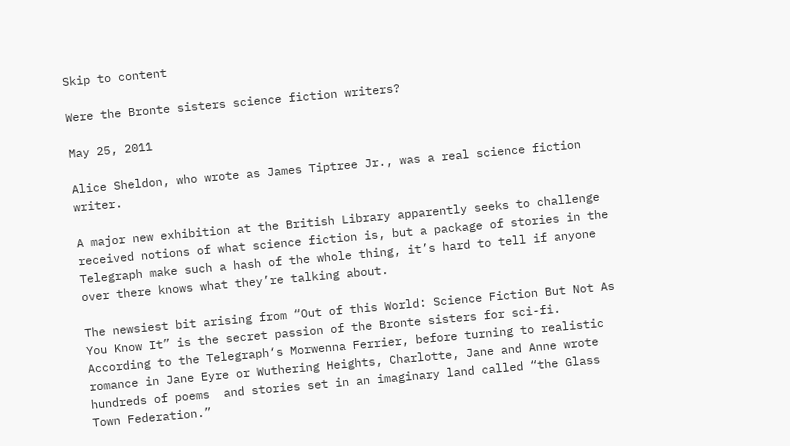Skip to content

Were the Bronte sisters science fiction writers?

May 25, 2011

Alice Sheldon, who wrote as James Tiptree Jr., was a real science fiction writer.

A major new exhibition at the British Library apparently seeks to challenge received notions of what science fiction is, but a package of stories in the Telegraph make such a hash of the whole thing, it’s hard to tell if anyone over there knows what they’re talking about.

The newsiest bit arising from “Out of this World: Science Fiction But Not As You Know It” is the secret passion of the Bronte sisters for sci-fi. According to the Telegraph‘s Morwenna Ferrier, before turning to realistic romance in Jane Eyre or Wuthering Heights, Charlotte, Jane and Anne wrote hundreds of poems  and stories set in an imaginary land called “the Glass Town Federation.”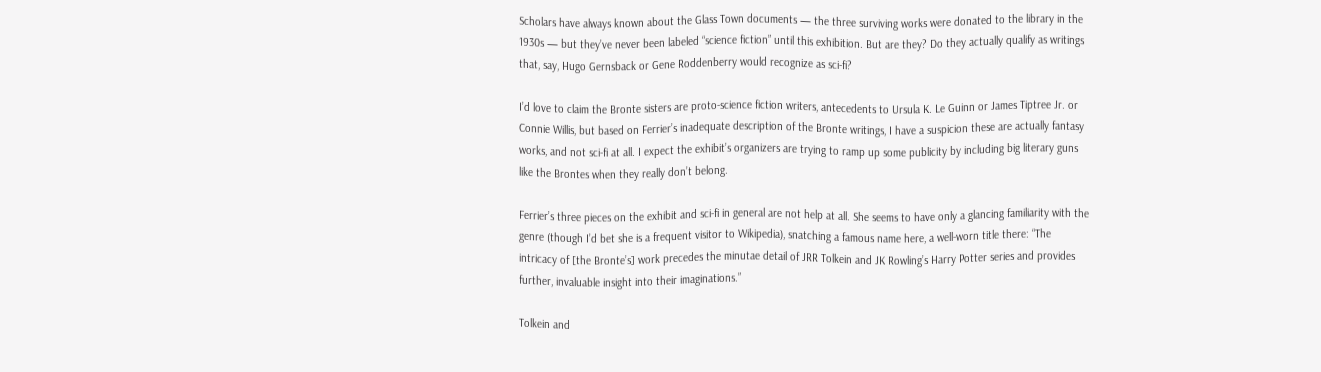Scholars have always known about the Glass Town documents — the three surviving works were donated to the library in the 1930s — but they’ve never been labeled “science fiction” until this exhibition. But are they? Do they actually qualify as writings that, say, Hugo Gernsback or Gene Roddenberry would recognize as sci-fi?

I’d love to claim the Bronte sisters are proto-science fiction writers, antecedents to Ursula K. Le Guinn or James Tiptree Jr. or Connie Willis, but based on Ferrier’s inadequate description of the Bronte writings, I have a suspicion these are actually fantasy works, and not sci-fi at all. I expect the exhibit’s organizers are trying to ramp up some publicity by including big literary guns like the Brontes when they really don’t belong.

Ferrier’s three pieces on the exhibit and sci-fi in general are not help at all. She seems to have only a glancing familiarity with the genre (though I’d bet she is a frequent visitor to Wikipedia), snatching a famous name here, a well-worn title there: “The intricacy of [the Bronte’s] work precedes the minutae detail of JRR Tolkein and JK Rowling’s Harry Potter series and provides further, invaluable insight into their imaginations.”

Tolkein and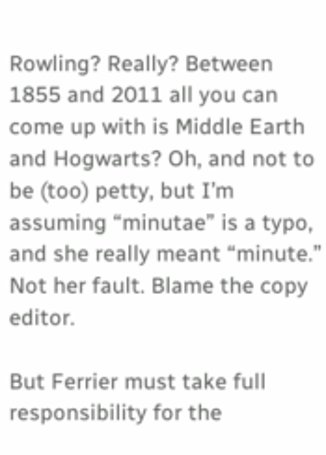Rowling? Really? Between 1855 and 2011 all you can come up with is Middle Earth and Hogwarts? Oh, and not to be (too) petty, but I’m assuming “minutae” is a typo, and she really meant “minute.” Not her fault. Blame the copy editor.

But Ferrier must take full responsibility for the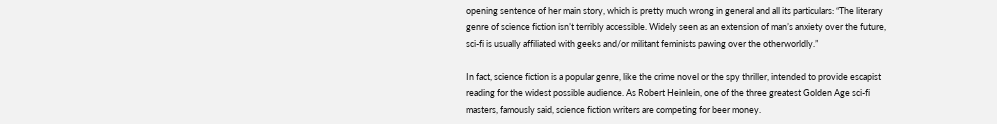opening sentence of her main story, which is pretty much wrong in general and all its particulars: “The literary genre of science fiction isn’t terribly accessible. Widely seen as an extension of man’s anxiety over the future, sci-fi is usually affiliated with geeks and/or militant feminists pawing over the otherworldly.”

In fact, science fiction is a popular genre, like the crime novel or the spy thriller, intended to provide escapist reading for the widest possible audience. As Robert Heinlein, one of the three greatest Golden Age sci-fi masters, famously said, science fiction writers are competing for beer money.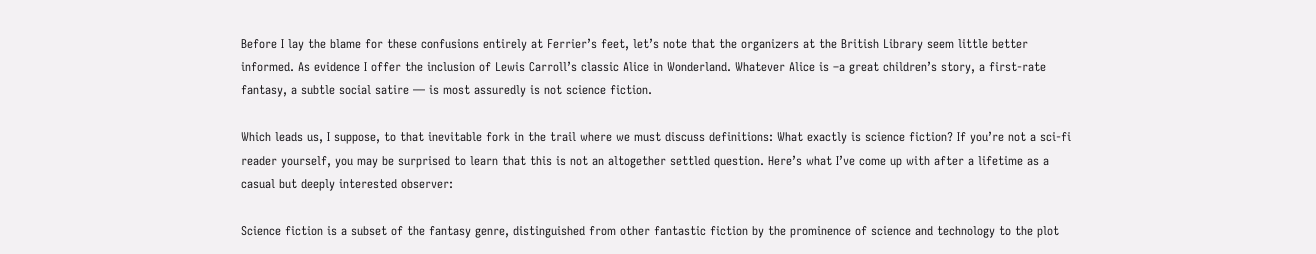Before I lay the blame for these confusions entirely at Ferrier’s feet, let’s note that the organizers at the British Library seem little better informed. As evidence I offer the inclusion of Lewis Carroll’s classic Alice in Wonderland. Whatever Alice is –a great children’s story, a first-rate fantasy, a subtle social satire — is most assuredly is not science fiction.

Which leads us, I suppose, to that inevitable fork in the trail where we must discuss definitions: What exactly is science fiction? If you’re not a sci-fi reader yourself, you may be surprised to learn that this is not an altogether settled question. Here’s what I’ve come up with after a lifetime as a casual but deeply interested observer:

Science fiction is a subset of the fantasy genre, distinguished from other fantastic fiction by the prominence of science and technology to the plot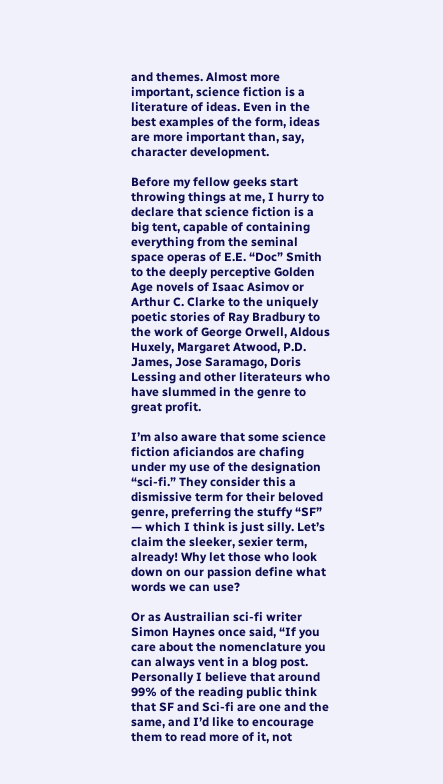and themes. Almost more important, science fiction is a literature of ideas. Even in the best examples of the form, ideas are more important than, say, character development.

Before my fellow geeks start throwing things at me, I hurry to declare that science fiction is a big tent, capable of containing everything from the seminal space operas of E.E. “Doc” Smith to the deeply perceptive Golden Age novels of Isaac Asimov or Arthur C. Clarke to the uniquely poetic stories of Ray Bradbury to the work of George Orwell, Aldous Huxely, Margaret Atwood, P.D. James, Jose Saramago, Doris Lessing and other literateurs who have slummed in the genre to great profit.

I’m also aware that some science fiction aficiandos are chafing under my use of the designation “sci-fi.” They consider this a dismissive term for their beloved genre, preferring the stuffy “SF” — which I think is just silly. Let’s claim the sleeker, sexier term, already! Why let those who look down on our passion define what words we can use?

Or as Austrailian sci-fi writer Simon Haynes once said, “If you care about the nomenclature you can always vent in a blog post. Personally I believe that around 99% of the reading public think that SF and Sci-fi are one and the same, and I’d like to encourage them to read more of it, not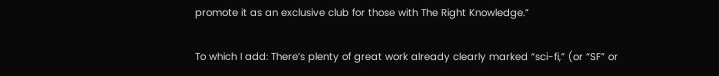promote it as an exclusive club for those with The Right Knowledge.”

To which I add: There’s plenty of great work already clearly marked “sci-fi,” (or “SF” or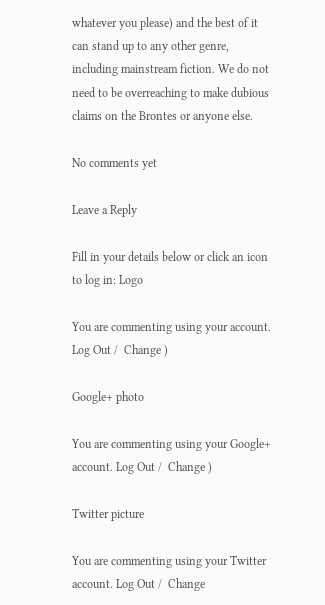whatever you please) and the best of it can stand up to any other genre, including mainstream fiction. We do not need to be overreaching to make dubious claims on the Brontes or anyone else.

No comments yet

Leave a Reply

Fill in your details below or click an icon to log in: Logo

You are commenting using your account. Log Out /  Change )

Google+ photo

You are commenting using your Google+ account. Log Out /  Change )

Twitter picture

You are commenting using your Twitter account. Log Out /  Change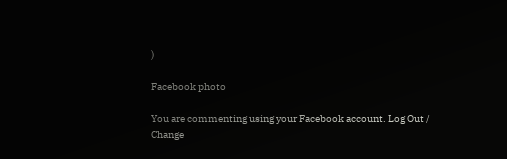)

Facebook photo

You are commenting using your Facebook account. Log Out /  Change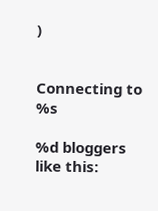)


Connecting to %s

%d bloggers like this: